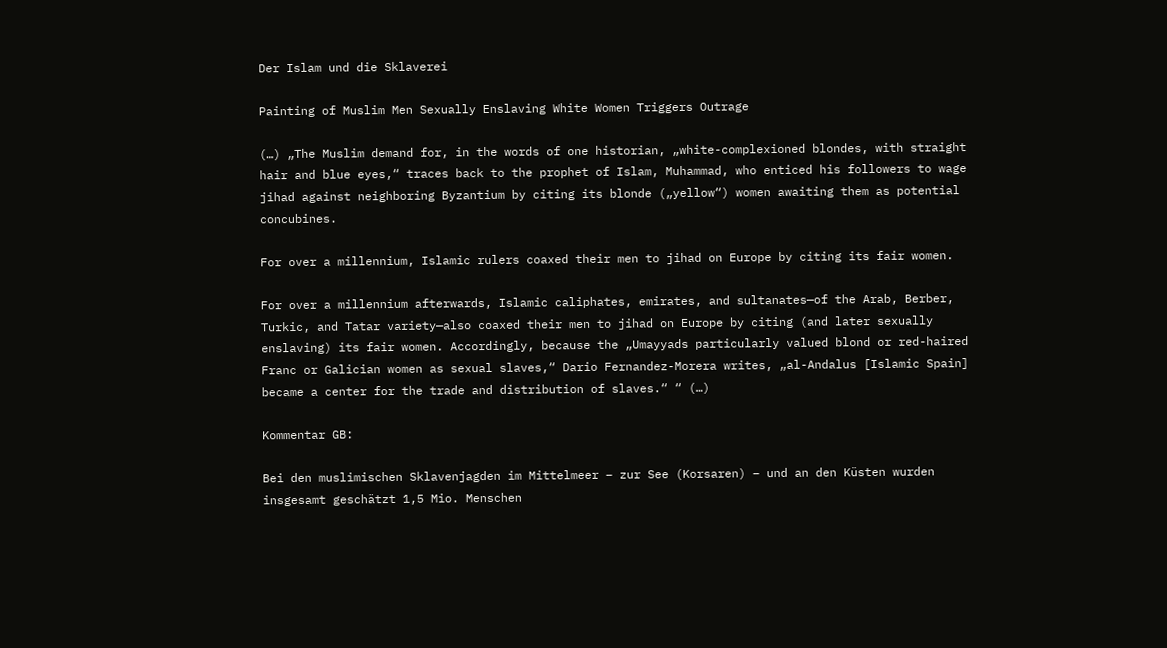Der Islam und die Sklaverei

Painting of Muslim Men Sexually Enslaving White Women Triggers Outrage

(…) „The Muslim demand for, in the words of one historian, „white-complexioned blondes, with straight hair and blue eyes,“ traces back to the prophet of Islam, Muhammad, who enticed his followers to wage jihad against neighboring Byzantium by citing its blonde („yellow“) women awaiting them as potential concubines.

For over a millennium, Islamic rulers coaxed their men to jihad on Europe by citing its fair women.

For over a millennium afterwards, Islamic caliphates, emirates, and sultanates—of the Arab, Berber, Turkic, and Tatar variety—also coaxed their men to jihad on Europe by citing (and later sexually enslaving) its fair women. Accordingly, because the „Umayyads particularly valued blond or red-haired Franc or Galician women as sexual slaves,“ Dario Fernandez-Morera writes, „al-Andalus [Islamic Spain] became a center for the trade and distribution of slaves.“ “ (…)

Kommentar GB:

Bei den muslimischen Sklavenjagden im Mittelmeer – zur See (Korsaren) – und an den Küsten wurden insgesamt geschätzt 1,5 Mio. Menschen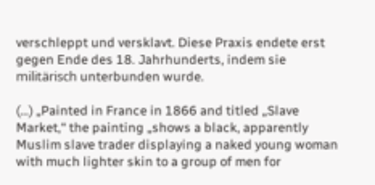verschleppt und versklavt. Diese Praxis endete erst gegen Ende des 18. Jahrhunderts, indem sie militärisch unterbunden wurde.

(…) „Painted in France in 1866 and titled „Slave Market,“ the painting „shows a black, apparently Muslim slave trader displaying a naked young woman with much lighter skin to a group of men for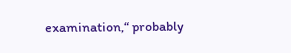examination,“ probably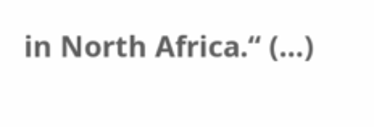in North Africa.“ (…)